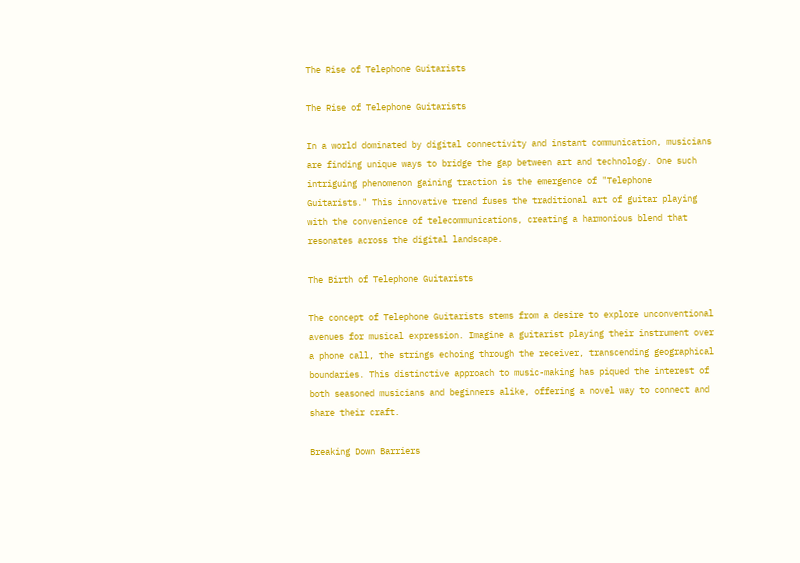The Rise of Telephone Guitarists

The Rise of Telephone Guitarists

In a world dominated by digital connectivity and instant communication, musicians are finding unique ways to bridge the gap between art and technology. One such intriguing phenomenon gaining traction is the emergence of "Telephone Guitarists." This innovative trend fuses the traditional art of guitar playing with the convenience of telecommunications, creating a harmonious blend that resonates across the digital landscape.

The Birth of Telephone Guitarists

The concept of Telephone Guitarists stems from a desire to explore unconventional avenues for musical expression. Imagine a guitarist playing their instrument over a phone call, the strings echoing through the receiver, transcending geographical boundaries. This distinctive approach to music-making has piqued the interest of both seasoned musicians and beginners alike, offering a novel way to connect and share their craft.

Breaking Down Barriers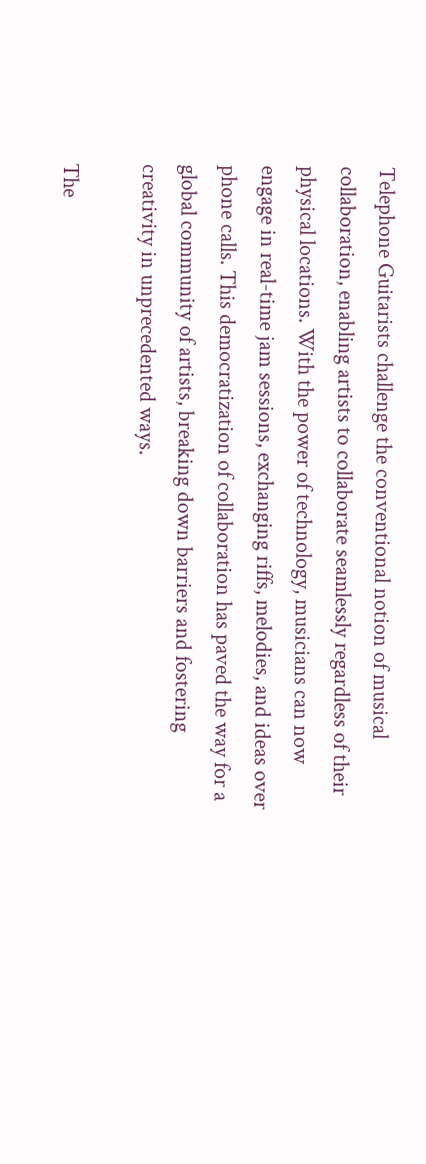Telephone Guitarists challenge the conventional notion of musical collaboration, enabling artists to collaborate seamlessly regardless of their physical locations. With the power of technology, musicians can now engage in real-time jam sessions, exchanging riffs, melodies, and ideas over phone calls. This democratization of collaboration has paved the way for a global community of artists, breaking down barriers and fostering creativity in unprecedented ways.

The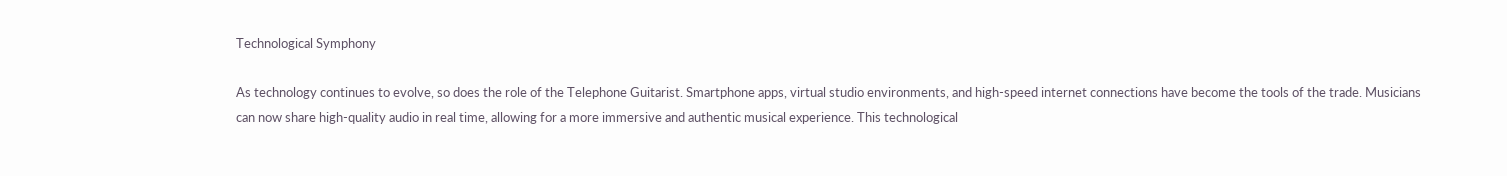Technological Symphony

As technology continues to evolve, so does the role of the Telephone Guitarist. Smartphone apps, virtual studio environments, and high-speed internet connections have become the tools of the trade. Musicians can now share high-quality audio in real time, allowing for a more immersive and authentic musical experience. This technological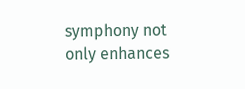symphony not only enhances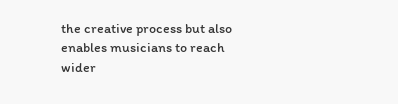the creative process but also enables musicians to reach wider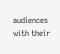audiences with their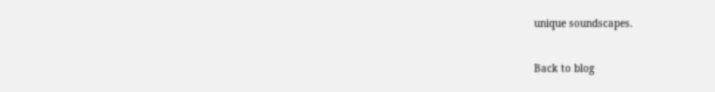unique soundscapes.


Back to blog